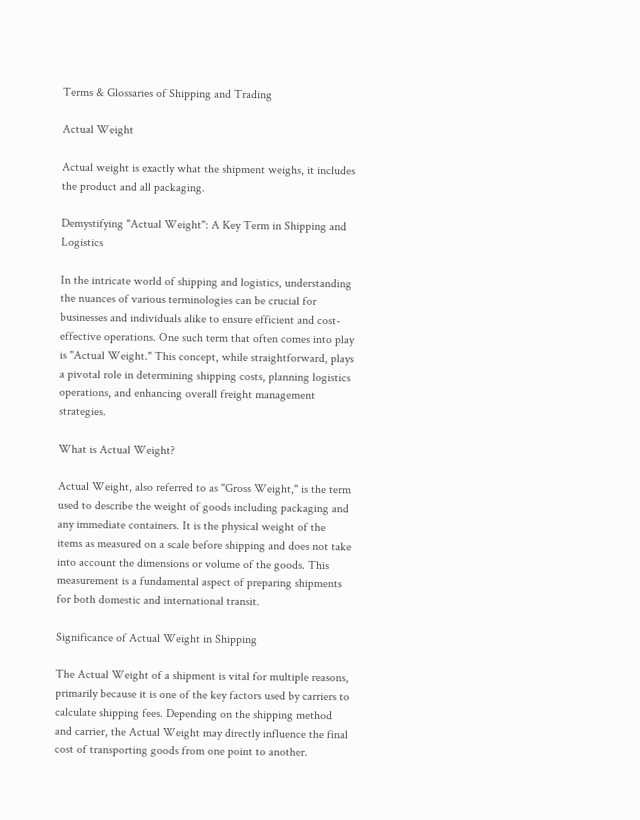Terms & Glossaries of Shipping and Trading

Actual Weight

Actual weight is exactly what the shipment weighs, it includes the product and all packaging.

Demystifying "Actual Weight": A Key Term in Shipping and Logistics

In the intricate world of shipping and logistics, understanding the nuances of various terminologies can be crucial for businesses and individuals alike to ensure efficient and cost-effective operations. One such term that often comes into play is "Actual Weight." This concept, while straightforward, plays a pivotal role in determining shipping costs, planning logistics operations, and enhancing overall freight management strategies.

What is Actual Weight?

Actual Weight, also referred to as "Gross Weight," is the term used to describe the weight of goods including packaging and any immediate containers. It is the physical weight of the items as measured on a scale before shipping and does not take into account the dimensions or volume of the goods. This measurement is a fundamental aspect of preparing shipments for both domestic and international transit.

Significance of Actual Weight in Shipping

The Actual Weight of a shipment is vital for multiple reasons, primarily because it is one of the key factors used by carriers to calculate shipping fees. Depending on the shipping method and carrier, the Actual Weight may directly influence the final cost of transporting goods from one point to another.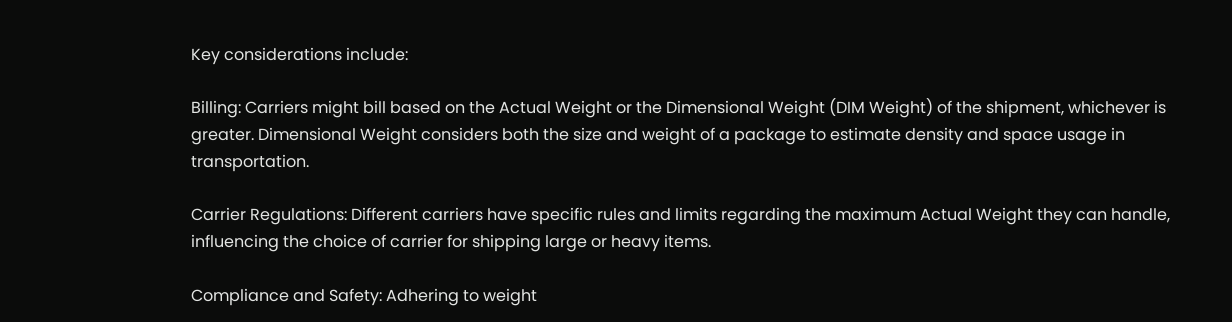Key considerations include:

Billing: Carriers might bill based on the Actual Weight or the Dimensional Weight (DIM Weight) of the shipment, whichever is greater. Dimensional Weight considers both the size and weight of a package to estimate density and space usage in transportation.

Carrier Regulations: Different carriers have specific rules and limits regarding the maximum Actual Weight they can handle, influencing the choice of carrier for shipping large or heavy items.

Compliance and Safety: Adhering to weight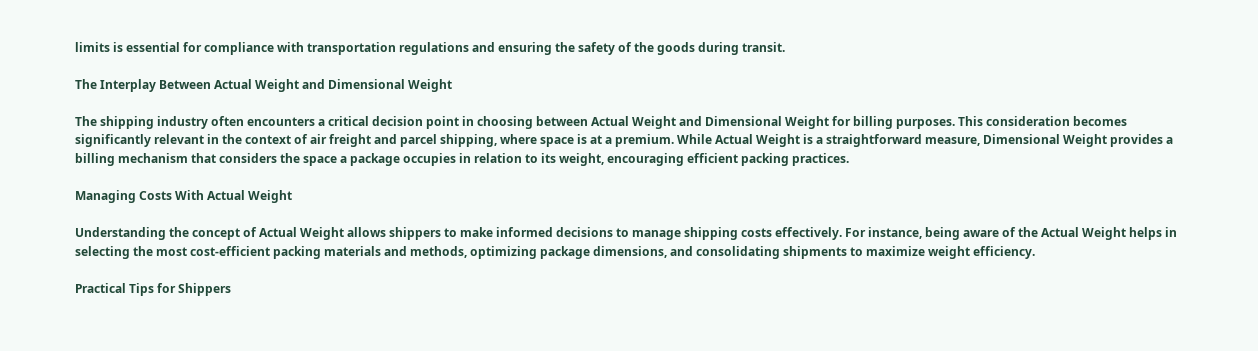limits is essential for compliance with transportation regulations and ensuring the safety of the goods during transit.

The Interplay Between Actual Weight and Dimensional Weight

The shipping industry often encounters a critical decision point in choosing between Actual Weight and Dimensional Weight for billing purposes. This consideration becomes significantly relevant in the context of air freight and parcel shipping, where space is at a premium. While Actual Weight is a straightforward measure, Dimensional Weight provides a billing mechanism that considers the space a package occupies in relation to its weight, encouraging efficient packing practices.

Managing Costs With Actual Weight

Understanding the concept of Actual Weight allows shippers to make informed decisions to manage shipping costs effectively. For instance, being aware of the Actual Weight helps in selecting the most cost-efficient packing materials and methods, optimizing package dimensions, and consolidating shipments to maximize weight efficiency.

Practical Tips for Shippers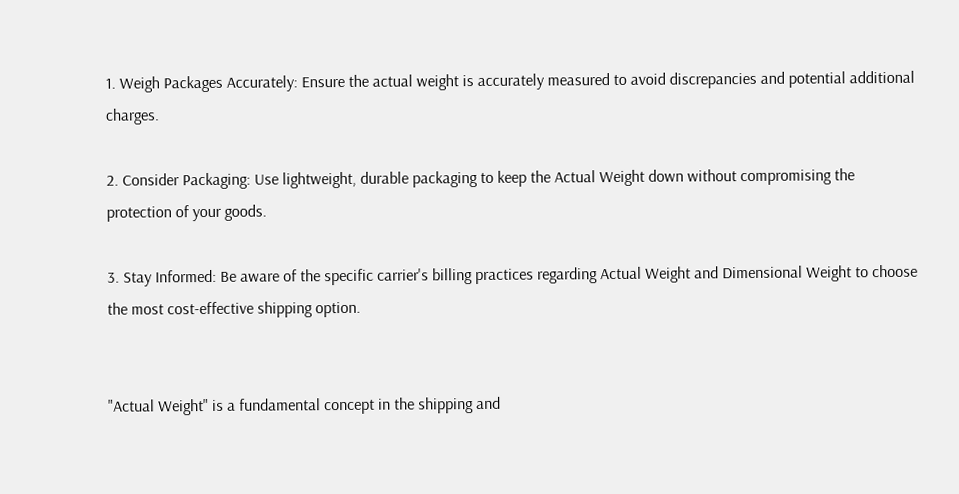1. Weigh Packages Accurately: Ensure the actual weight is accurately measured to avoid discrepancies and potential additional charges.

2. Consider Packaging: Use lightweight, durable packaging to keep the Actual Weight down without compromising the protection of your goods.

3. Stay Informed: Be aware of the specific carrier's billing practices regarding Actual Weight and Dimensional Weight to choose the most cost-effective shipping option.


"Actual Weight" is a fundamental concept in the shipping and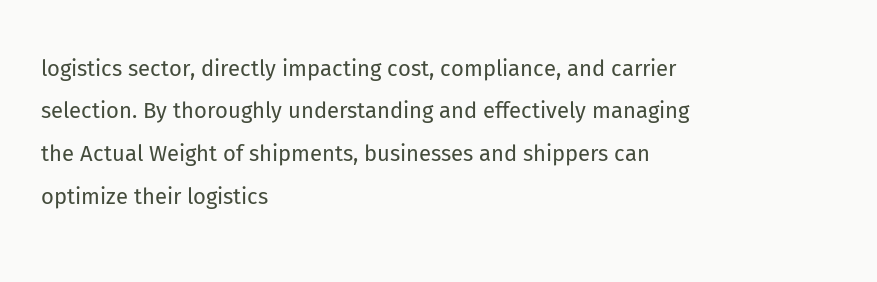logistics sector, directly impacting cost, compliance, and carrier selection. By thoroughly understanding and effectively managing the Actual Weight of shipments, businesses and shippers can optimize their logistics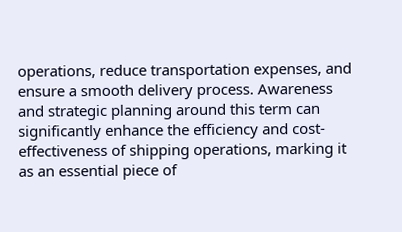operations, reduce transportation expenses, and ensure a smooth delivery process. Awareness and strategic planning around this term can significantly enhance the efficiency and cost-effectiveness of shipping operations, marking it as an essential piece of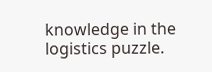knowledge in the logistics puzzle.